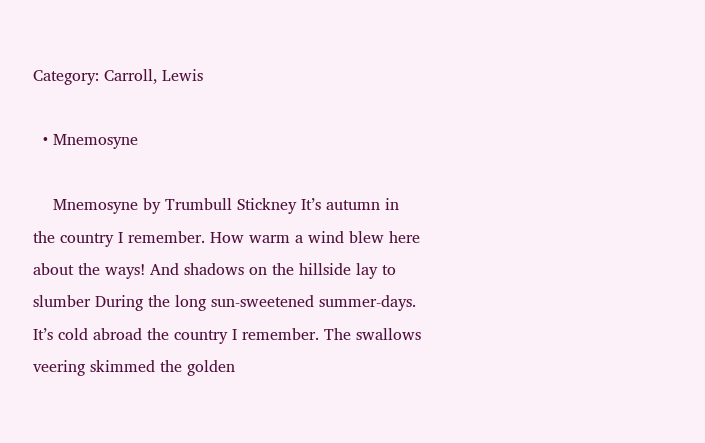Category: Carroll, Lewis

  • Mnemosyne

    Mnemosyne by Trumbull Stickney It’s autumn in the country I remember. How warm a wind blew here about the ways! And shadows on the hillside lay to slumber During the long sun-sweetened summer-days. It’s cold abroad the country I remember. The swallows veering skimmed the golden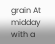grain At midday with a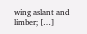wing aslant and limber; […]